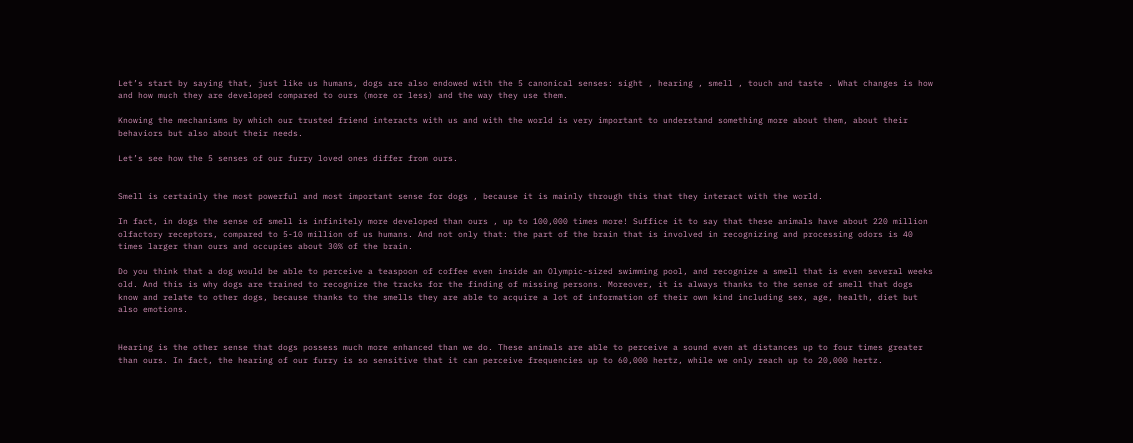Let’s start by saying that, just like us humans, dogs are also endowed with the 5 canonical senses: sight , hearing , smell , touch and taste . What changes is how and how much they are developed compared to ours (more or less) and the way they use them.

Knowing the mechanisms by which our trusted friend interacts with us and with the world is very important to understand something more about them, about their behaviors but also about their needs.

Let’s see how the 5 senses of our furry loved ones differ from ours.


Smell is certainly the most powerful and most important sense for dogs , because it is mainly through this that they interact with the world.

In fact, in dogs the sense of smell is infinitely more developed than ours , up to 100,000 times more! Suffice it to say that these animals have about 220 million olfactory receptors, compared to 5-10 million of us humans. And not only that: the part of the brain that is involved in recognizing and processing odors is 40 times larger than ours and occupies about 30% of the brain.

Do you think that a dog would be able to perceive a teaspoon of coffee even inside an Olympic-sized swimming pool, and recognize a smell that is even several weeks old. And this is why dogs are trained to recognize the tracks for the finding of missing persons. Moreover, it is always thanks to the sense of smell that dogs know and relate to other dogs, because thanks to the smells they are able to acquire a lot of information of their own kind including sex, age, health, diet but also emotions.


Hearing is the other sense that dogs possess much more enhanced than we do. These animals are able to perceive a sound even at distances up to four times greater than ours. In fact, the hearing of our furry is so sensitive that it can perceive frequencies up to 60,000 hertz, while we only reach up to 20,000 hertz.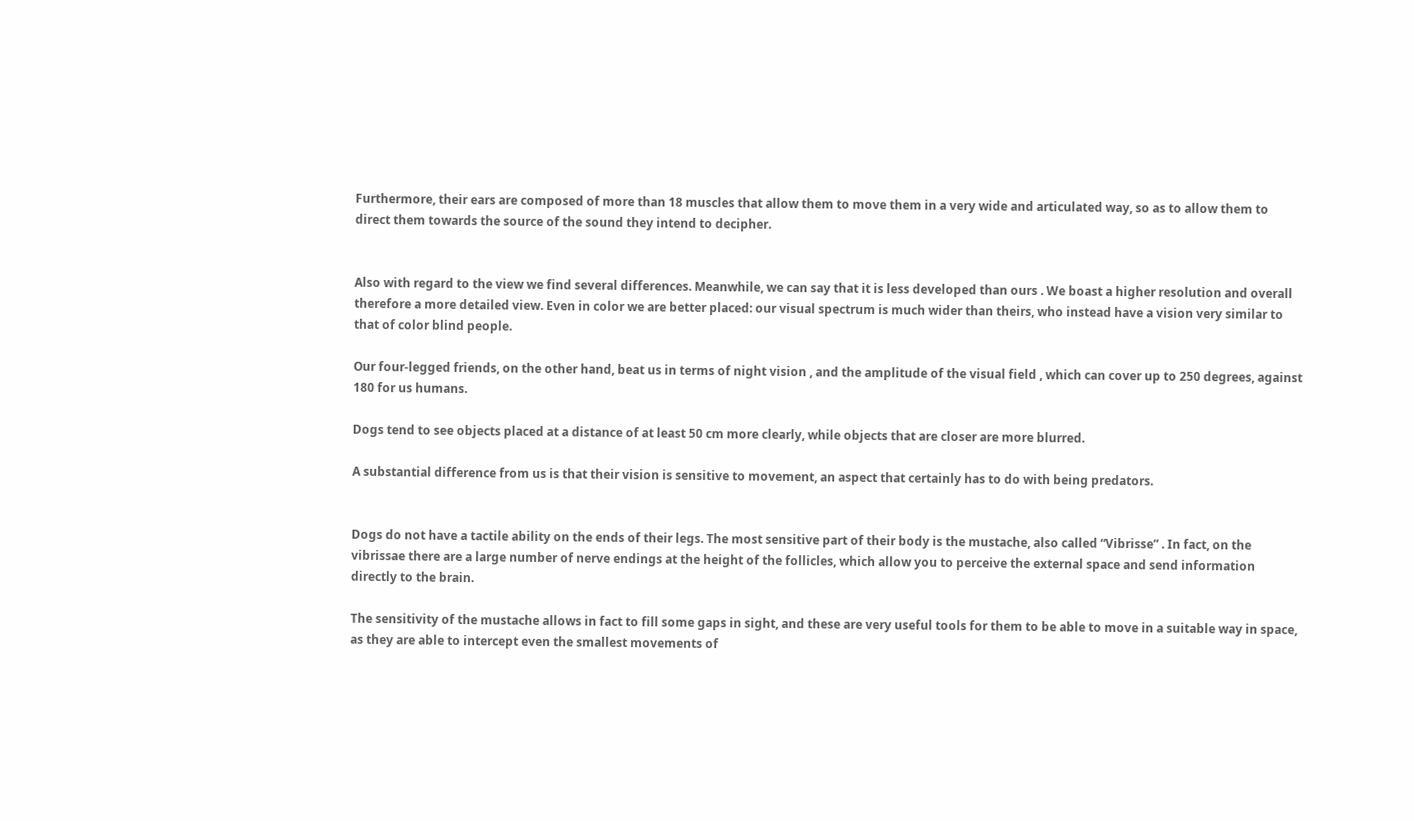Furthermore, their ears are composed of more than 18 muscles that allow them to move them in a very wide and articulated way, so as to allow them to direct them towards the source of the sound they intend to decipher.


Also with regard to the view we find several differences. Meanwhile, we can say that it is less developed than ours . We boast a higher resolution and overall therefore a more detailed view. Even in color we are better placed: our visual spectrum is much wider than theirs, who instead have a vision very similar to that of color blind people.

Our four-legged friends, on the other hand, beat us in terms of night vision , and the amplitude of the visual field , which can cover up to 250 degrees, against 180 for us humans.

Dogs tend to see objects placed at a distance of at least 50 cm more clearly, while objects that are closer are more blurred.

A substantial difference from us is that their vision is sensitive to movement, an aspect that certainly has to do with being predators.


Dogs do not have a tactile ability on the ends of their legs. The most sensitive part of their body is the mustache, also called “Vibrisse” . In fact, on the vibrissae there are a large number of nerve endings at the height of the follicles, which allow you to perceive the external space and send information directly to the brain.

The sensitivity of the mustache allows in fact to fill some gaps in sight, and these are very useful tools for them to be able to move in a suitable way in space, as they are able to intercept even the smallest movements of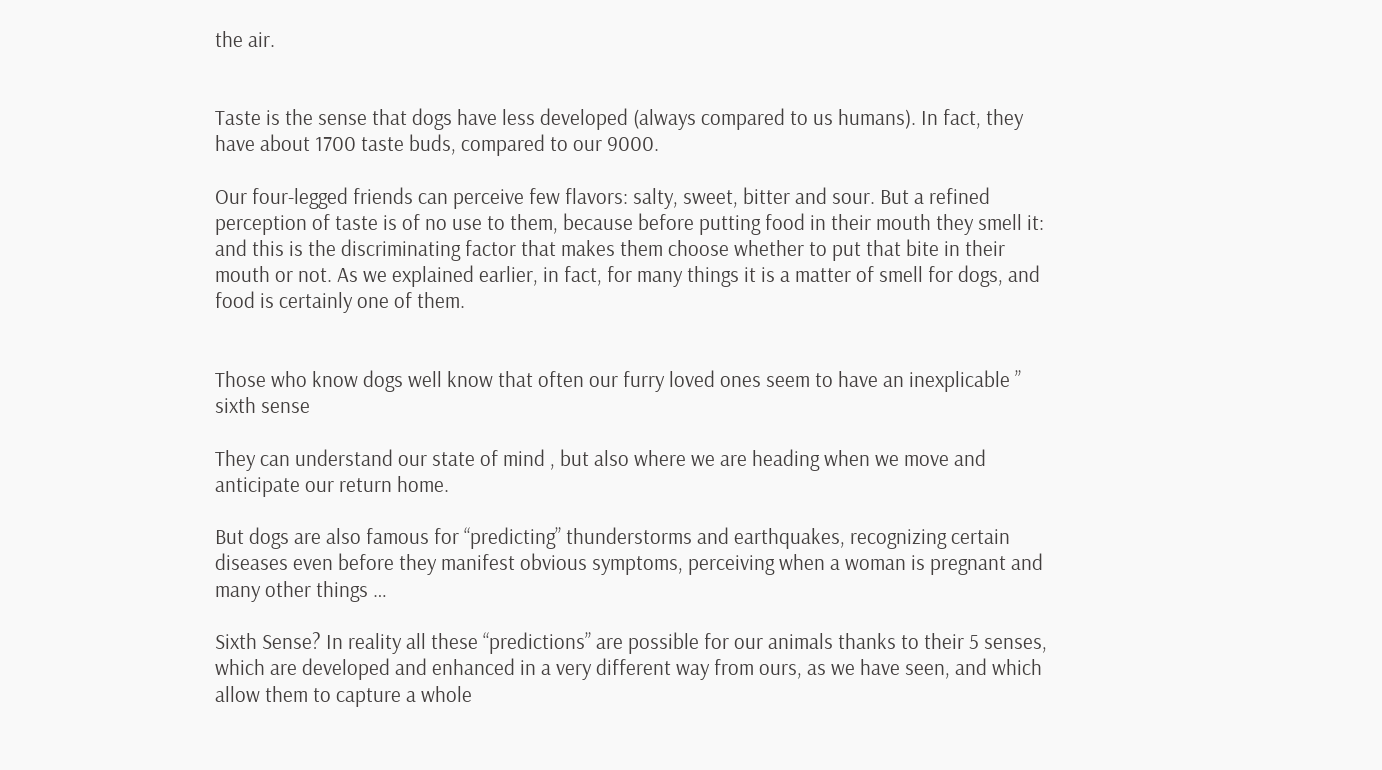the air.


Taste is the sense that dogs have less developed (always compared to us humans). In fact, they have about 1700 taste buds, compared to our 9000.

Our four-legged friends can perceive few flavors: salty, sweet, bitter and sour. But a refined perception of taste is of no use to them, because before putting food in their mouth they smell it: and this is the discriminating factor that makes them choose whether to put that bite in their mouth or not. As we explained earlier, in fact, for many things it is a matter of smell for dogs, and food is certainly one of them.


Those who know dogs well know that often our furry loved ones seem to have an inexplicable ” sixth sense

They can understand our state of mind , but also where we are heading when we move and anticipate our return home.

But dogs are also famous for “predicting” thunderstorms and earthquakes, recognizing certain diseases even before they manifest obvious symptoms, perceiving when a woman is pregnant and many other things …

Sixth Sense? In reality all these “predictions” are possible for our animals thanks to their 5 senses, which are developed and enhanced in a very different way from ours, as we have seen, and which allow them to capture a whole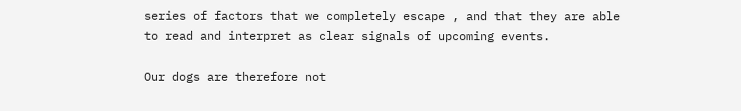series of factors that we completely escape , and that they are able to read and interpret as clear signals of upcoming events.

Our dogs are therefore not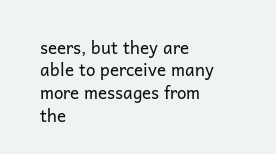seers, but they are able to perceive many more messages from the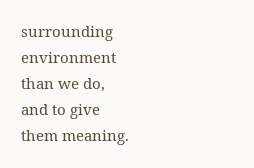surrounding environment than we do, and to give them meaning.